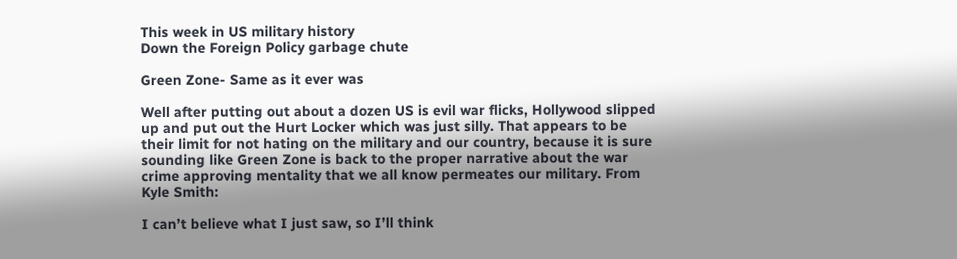This week in US military history
Down the Foreign Policy garbage chute

Green Zone- Same as it ever was

Well after putting out about a dozen US is evil war flicks, Hollywood slipped up and put out the Hurt Locker which was just silly. That appears to be their limit for not hating on the military and our country, because it is sure sounding like Green Zone is back to the proper narrative about the war crime approving mentality that we all know permeates our military. From Kyle Smith:

I can’t believe what I just saw, so I’ll think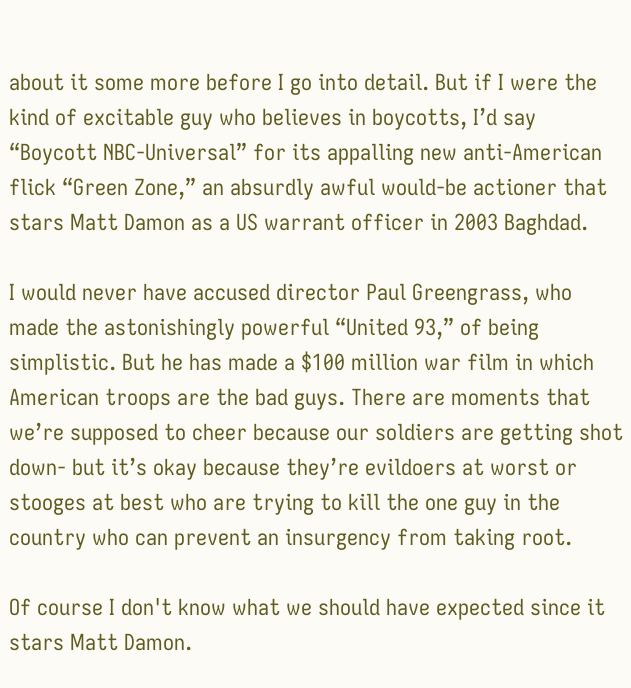about it some more before I go into detail. But if I were the kind of excitable guy who believes in boycotts, I’d say “Boycott NBC-Universal” for its appalling new anti-American flick “Green Zone,” an absurdly awful would-be actioner that stars Matt Damon as a US warrant officer in 2003 Baghdad.

I would never have accused director Paul Greengrass, who made the astonishingly powerful “United 93,” of being simplistic. But he has made a $100 million war film in which American troops are the bad guys. There are moments that we’re supposed to cheer because our soldiers are getting shot down- but it’s okay because they’re evildoers at worst or stooges at best who are trying to kill the one guy in the country who can prevent an insurgency from taking root.

Of course I don't know what we should have expected since it stars Matt Damon.